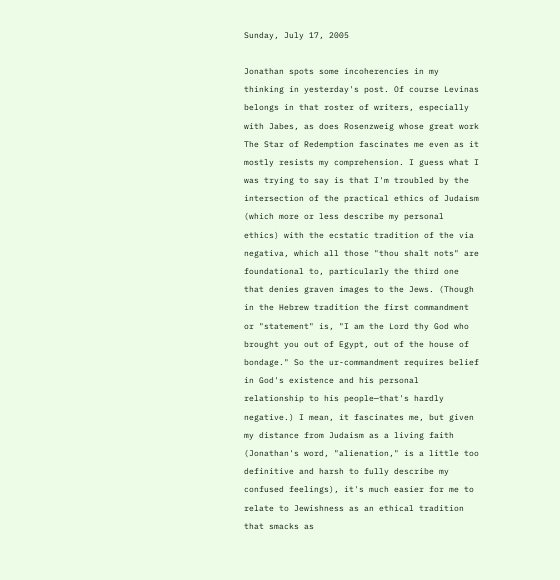Sunday, July 17, 2005

Jonathan spots some incoherencies in my thinking in yesterday's post. Of course Levinas belongs in that roster of writers, especially with Jabes, as does Rosenzweig whose great work The Star of Redemption fascinates me even as it mostly resists my comprehension. I guess what I was trying to say is that I'm troubled by the intersection of the practical ethics of Judaism (which more or less describe my personal ethics) with the ecstatic tradition of the via negativa, which all those "thou shalt nots" are foundational to, particularly the third one that denies graven images to the Jews. (Though in the Hebrew tradition the first commandment or "statement" is, "I am the Lord thy God who brought you out of Egypt, out of the house of bondage." So the ur-commandment requires belief in God's existence and his personal relationship to his people—that's hardly negative.) I mean, it fascinates me, but given my distance from Judaism as a living faith (Jonathan's word, "alienation," is a little too definitive and harsh to fully describe my confused feelings), it's much easier for me to relate to Jewishness as an ethical tradition that smacks as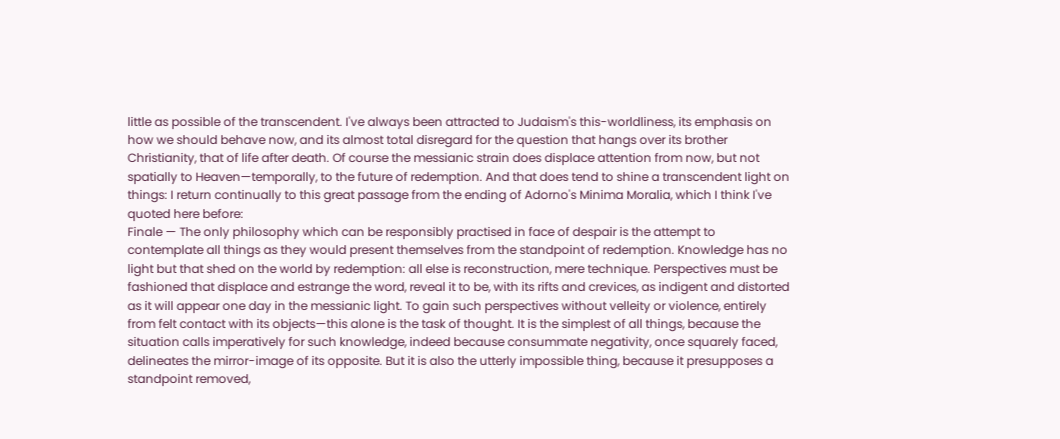little as possible of the transcendent. I've always been attracted to Judaism's this-worldliness, its emphasis on how we should behave now, and its almost total disregard for the question that hangs over its brother Christianity, that of life after death. Of course the messianic strain does displace attention from now, but not spatially to Heaven—temporally, to the future of redemption. And that does tend to shine a transcendent light on things: I return continually to this great passage from the ending of Adorno's Minima Moralia, which I think I've quoted here before:
Finale — The only philosophy which can be responsibly practised in face of despair is the attempt to contemplate all things as they would present themselves from the standpoint of redemption. Knowledge has no light but that shed on the world by redemption: all else is reconstruction, mere technique. Perspectives must be fashioned that displace and estrange the word, reveal it to be, with its rifts and crevices, as indigent and distorted as it will appear one day in the messianic light. To gain such perspectives without velleity or violence, entirely from felt contact with its objects—this alone is the task of thought. It is the simplest of all things, because the situation calls imperatively for such knowledge, indeed because consummate negativity, once squarely faced, delineates the mirror-image of its opposite. But it is also the utterly impossible thing, because it presupposes a standpoint removed,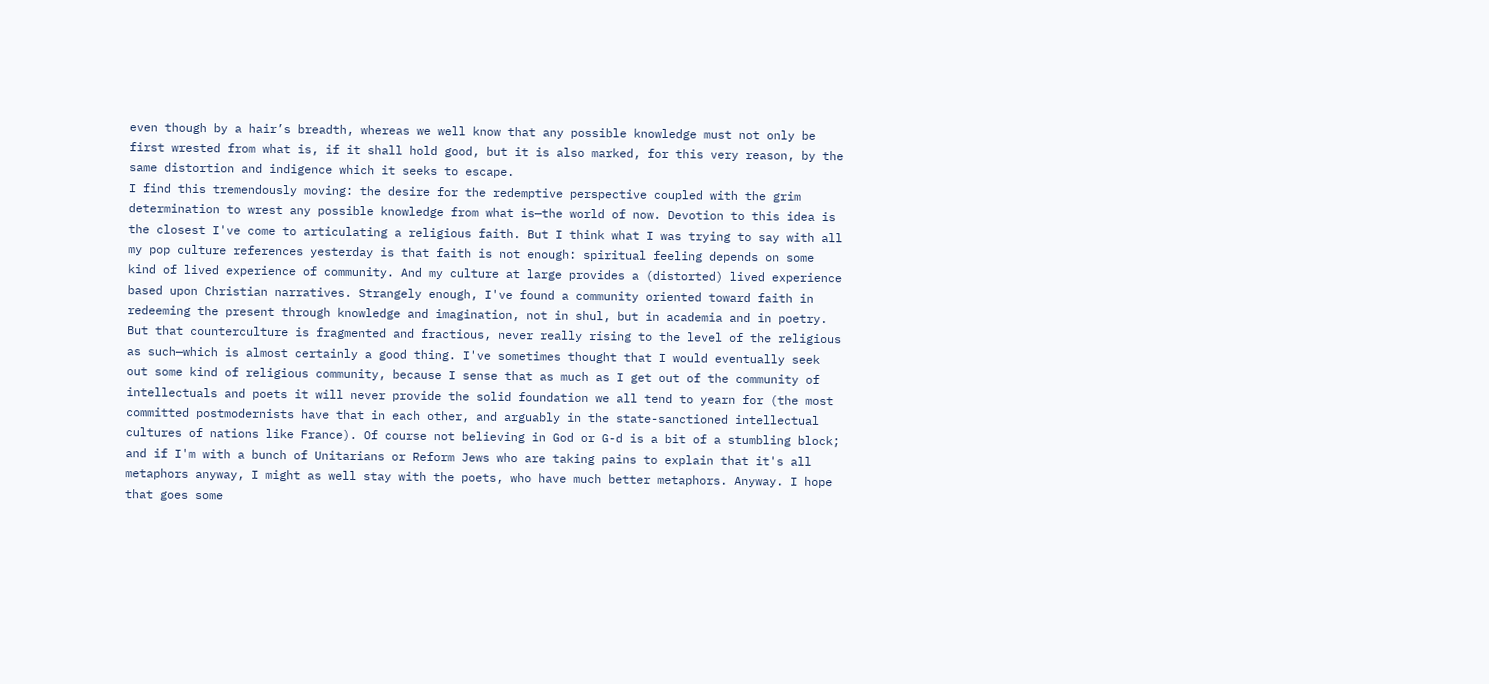even though by a hair’s breadth, whereas we well know that any possible knowledge must not only be first wrested from what is, if it shall hold good, but it is also marked, for this very reason, by the same distortion and indigence which it seeks to escape.
I find this tremendously moving: the desire for the redemptive perspective coupled with the grim determination to wrest any possible knowledge from what is—the world of now. Devotion to this idea is the closest I've come to articulating a religious faith. But I think what I was trying to say with all my pop culture references yesterday is that faith is not enough: spiritual feeling depends on some kind of lived experience of community. And my culture at large provides a (distorted) lived experience based upon Christian narratives. Strangely enough, I've found a community oriented toward faith in redeeming the present through knowledge and imagination, not in shul, but in academia and in poetry. But that counterculture is fragmented and fractious, never really rising to the level of the religious as such—which is almost certainly a good thing. I've sometimes thought that I would eventually seek out some kind of religious community, because I sense that as much as I get out of the community of intellectuals and poets it will never provide the solid foundation we all tend to yearn for (the most committed postmodernists have that in each other, and arguably in the state-sanctioned intellectual cultures of nations like France). Of course not believing in God or G-d is a bit of a stumbling block; and if I'm with a bunch of Unitarians or Reform Jews who are taking pains to explain that it's all metaphors anyway, I might as well stay with the poets, who have much better metaphors. Anyway. I hope that goes some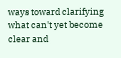ways toward clarifying what can't yet become clear and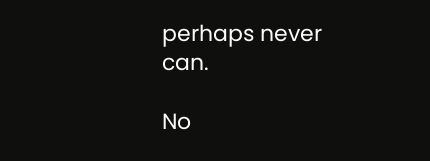perhaps never can.

No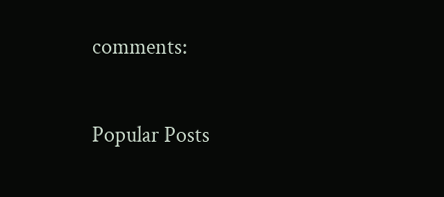comments:

Popular Posts